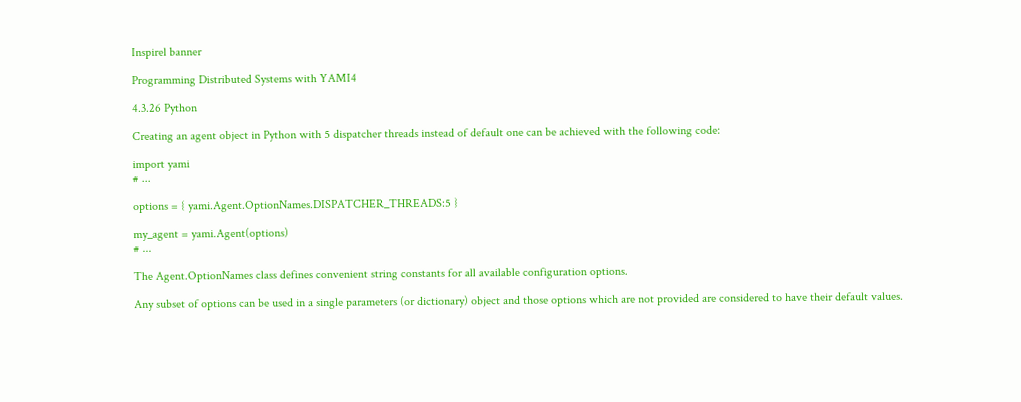Inspirel banner

Programming Distributed Systems with YAMI4

4.3.26 Python

Creating an agent object in Python with 5 dispatcher threads instead of default one can be achieved with the following code:

import yami
# ...

options = { yami.Agent.OptionNames.DISPATCHER_THREADS:5 }

my_agent = yami.Agent(options)
# ...

The Agent.OptionNames class defines convenient string constants for all available configuration options.

Any subset of options can be used in a single parameters (or dictionary) object and those options which are not provided are considered to have their default values.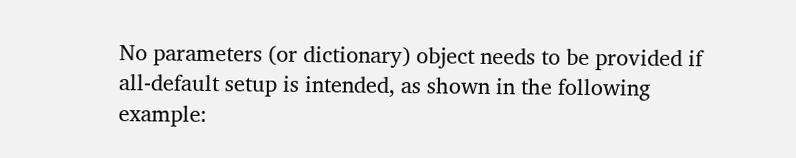No parameters (or dictionary) object needs to be provided if all-default setup is intended, as shown in the following example: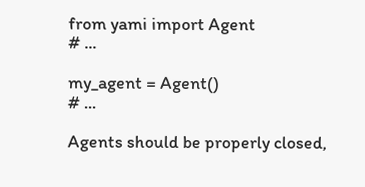from yami import Agent
# ...

my_agent = Agent()
# ...

Agents should be properly closed,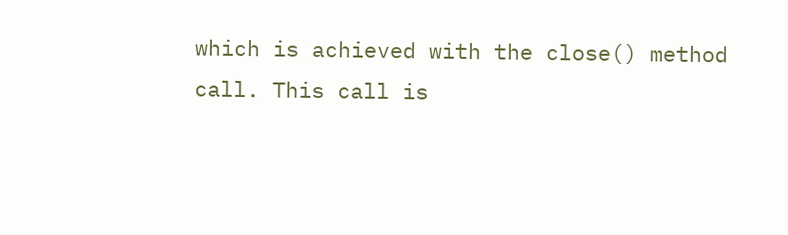which is achieved with the close() method call. This call is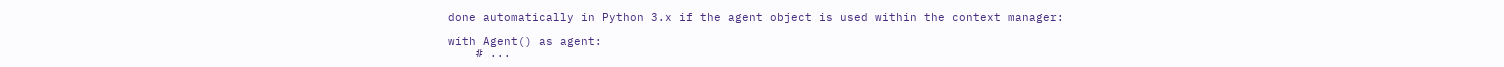done automatically in Python 3.x if the agent object is used within the context manager:

with Agent() as agent:
    # ...